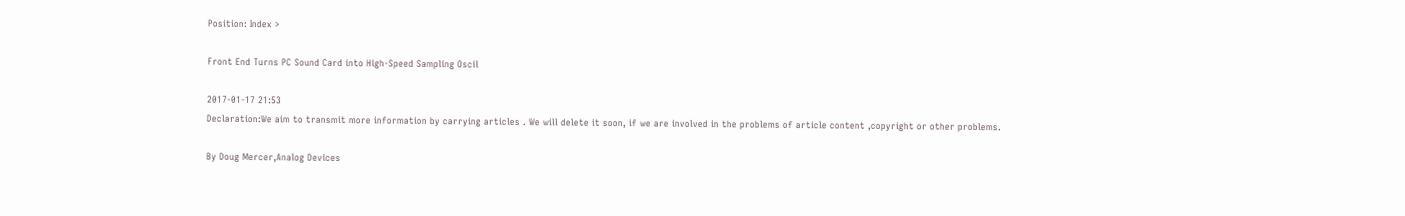Position: Index >

Front End Turns PC Sound Card into High-Speed Sampling Oscil

2017-01-17 21:53
Declaration:We aim to transmit more information by carrying articles . We will delete it soon, if we are involved in the problems of article content ,copyright or other problems.

By Doug Mercer,Analog Devices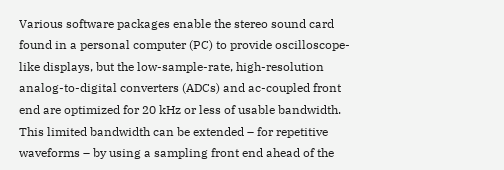Various software packages enable the stereo sound card found in a personal computer (PC) to provide oscilloscope-like displays, but the low-sample-rate, high-resolution analog-to-digital converters (ADCs) and ac-coupled front end are optimized for 20 kHz or less of usable bandwidth. This limited bandwidth can be extended – for repetitive waveforms – by using a sampling front end ahead of the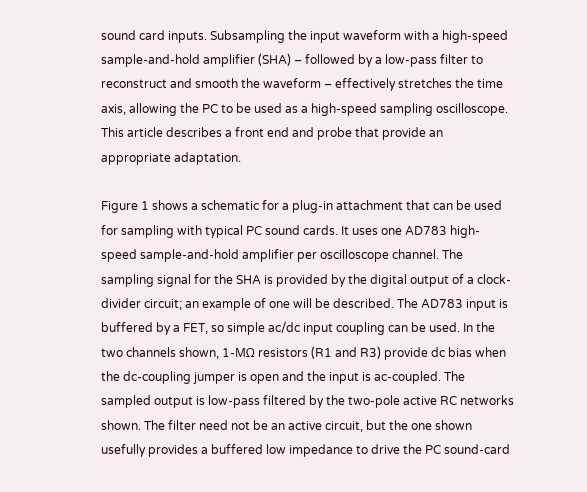sound card inputs. Subsampling the input waveform with a high-speed sample-and-hold amplifier (SHA) – followed by a low-pass filter to reconstruct and smooth the waveform – effectively stretches the time axis, allowing the PC to be used as a high-speed sampling oscilloscope. This article describes a front end and probe that provide an appropriate adaptation.

Figure 1 shows a schematic for a plug-in attachment that can be used for sampling with typical PC sound cards. It uses one AD783 high-speed sample-and-hold amplifier per oscilloscope channel. The sampling signal for the SHA is provided by the digital output of a clock-divider circuit; an example of one will be described. The AD783 input is buffered by a FET, so simple ac/dc input coupling can be used. In the two channels shown, 1-MΩ resistors (R1 and R3) provide dc bias when the dc-coupling jumper is open and the input is ac-coupled. The sampled output is low-pass filtered by the two-pole active RC networks shown. The filter need not be an active circuit, but the one shown usefully provides a buffered low impedance to drive the PC sound-card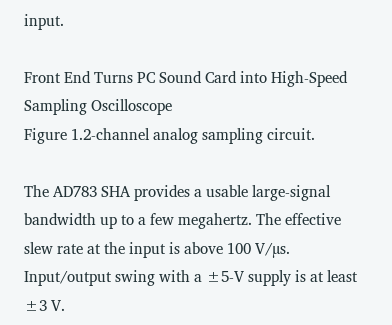input.

Front End Turns PC Sound Card into High-Speed Sampling Oscilloscope
Figure 1.2-channel analog sampling circuit.

The AD783 SHA provides a usable large-signal bandwidth up to a few megahertz. The effective slew rate at the input is above 100 V/µs. Input/output swing with a ±5-V supply is at least ±3 V.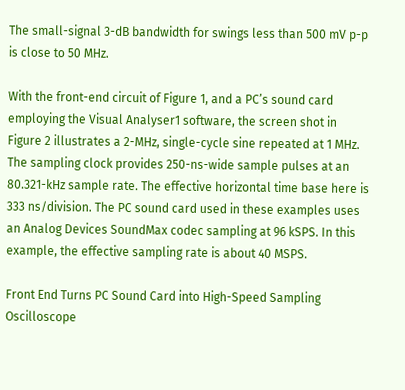The small-signal 3-dB bandwidth for swings less than 500 mV p-p is close to 50 MHz.

With the front-end circuit of Figure 1, and a PC’s sound card employing the Visual Analyser1 software, the screen shot in Figure 2 illustrates a 2-MHz, single-cycle sine repeated at 1 MHz. The sampling clock provides 250-ns-wide sample pulses at an 80.321-kHz sample rate. The effective horizontal time base here is 333 ns/division. The PC sound card used in these examples uses an Analog Devices SoundMax codec sampling at 96 kSPS. In this example, the effective sampling rate is about 40 MSPS.

Front End Turns PC Sound Card into High-Speed Sampling Oscilloscope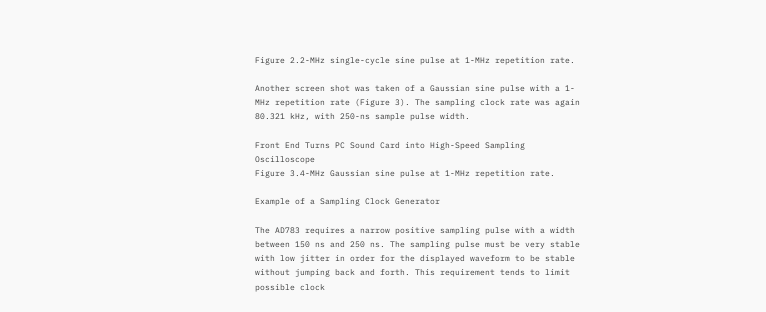Figure 2.2-MHz single-cycle sine pulse at 1-MHz repetition rate.

Another screen shot was taken of a Gaussian sine pulse with a 1-MHz repetition rate (Figure 3). The sampling clock rate was again 80.321 kHz, with 250-ns sample pulse width.

Front End Turns PC Sound Card into High-Speed Sampling Oscilloscope
Figure 3.4-MHz Gaussian sine pulse at 1-MHz repetition rate.

Example of a Sampling Clock Generator

The AD783 requires a narrow positive sampling pulse with a width between 150 ns and 250 ns. The sampling pulse must be very stable with low jitter in order for the displayed waveform to be stable without jumping back and forth. This requirement tends to limit possible clock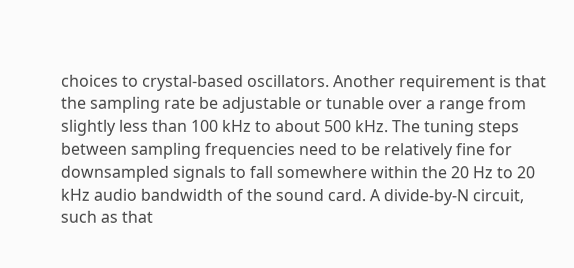choices to crystal-based oscillators. Another requirement is that the sampling rate be adjustable or tunable over a range from slightly less than 100 kHz to about 500 kHz. The tuning steps between sampling frequencies need to be relatively fine for downsampled signals to fall somewhere within the 20 Hz to 20 kHz audio bandwidth of the sound card. A divide-by-N circuit, such as that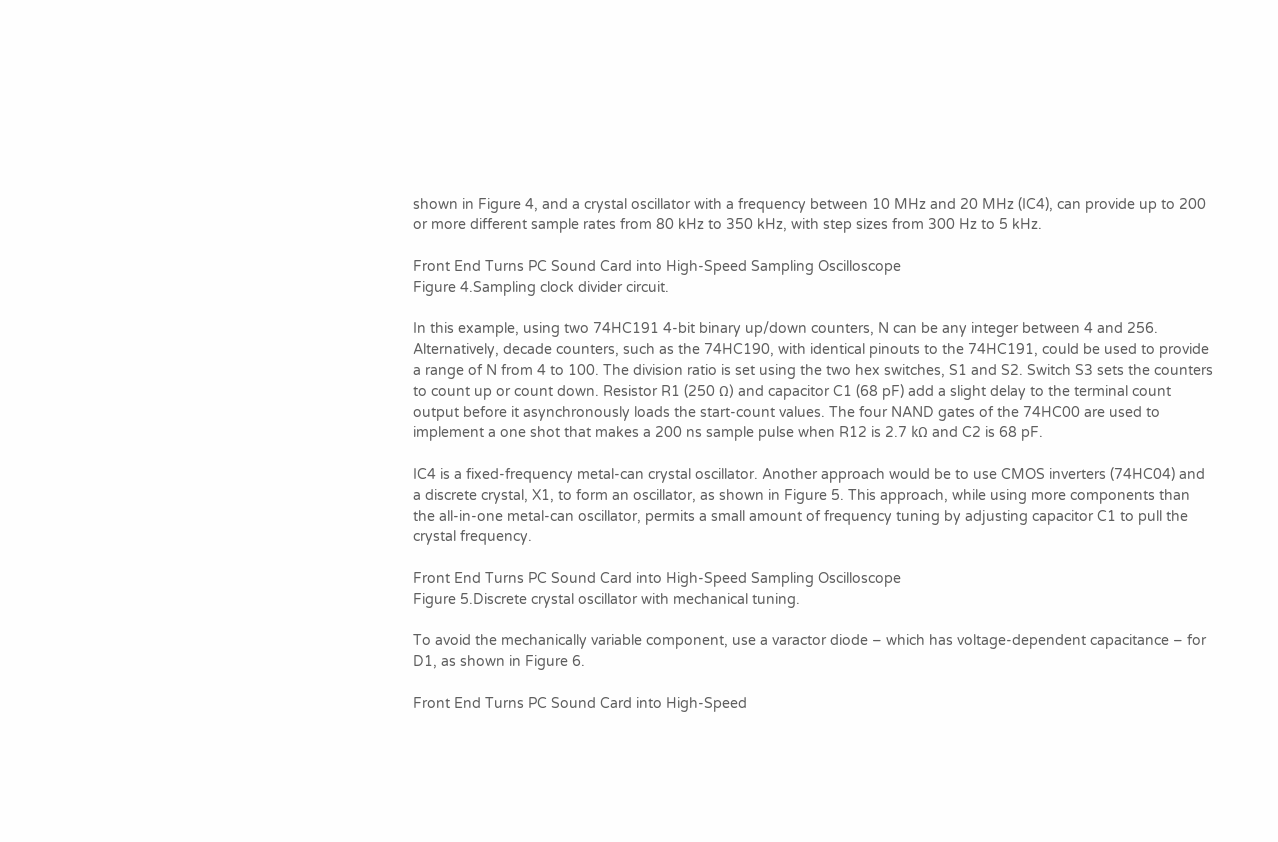shown in Figure 4, and a crystal oscillator with a frequency between 10 MHz and 20 MHz (IC4), can provide up to 200 or more different sample rates from 80 kHz to 350 kHz, with step sizes from 300 Hz to 5 kHz.

Front End Turns PC Sound Card into High-Speed Sampling Oscilloscope
Figure 4.Sampling clock divider circuit.

In this example, using two 74HC191 4-bit binary up/down counters, N can be any integer between 4 and 256. Alternatively, decade counters, such as the 74HC190, with identical pinouts to the 74HC191, could be used to provide a range of N from 4 to 100. The division ratio is set using the two hex switches, S1 and S2. Switch S3 sets the counters to count up or count down. Resistor R1 (250 Ω) and capacitor C1 (68 pF) add a slight delay to the terminal count output before it asynchronously loads the start-count values. The four NAND gates of the 74HC00 are used to implement a one shot that makes a 200 ns sample pulse when R12 is 2.7 kΩ and C2 is 68 pF.

IC4 is a fixed-frequency metal-can crystal oscillator. Another approach would be to use CMOS inverters (74HC04) and a discrete crystal, X1, to form an oscillator, as shown in Figure 5. This approach, while using more components than the all-in-one metal-can oscillator, permits a small amount of frequency tuning by adjusting capacitor C1 to pull the crystal frequency.

Front End Turns PC Sound Card into High-Speed Sampling Oscilloscope
Figure 5.Discrete crystal oscillator with mechanical tuning.

To avoid the mechanically variable component, use a varactor diode – which has voltage-dependent capacitance – for D1, as shown in Figure 6.

Front End Turns PC Sound Card into High-Speed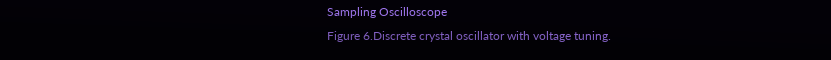Sampling Oscilloscope
Figure 6.Discrete crystal oscillator with voltage tuning.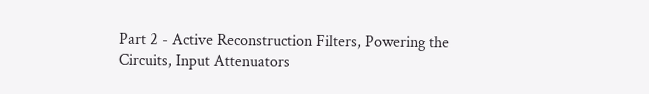Part 2 - Active Reconstruction Filters, Powering the Circuits, Input Attenuators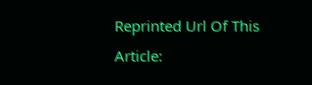Reprinted Url Of This Article: